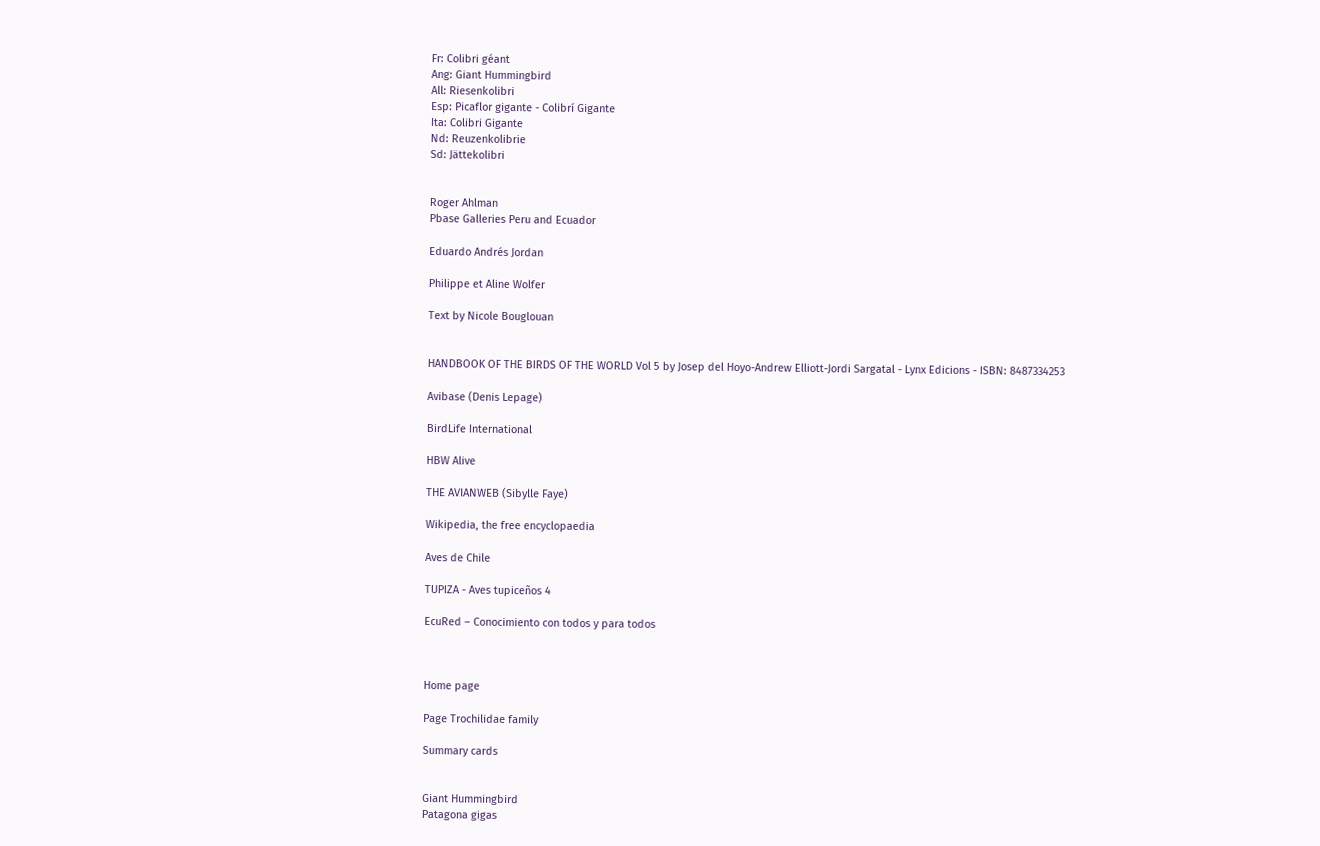Fr: Colibri géant
Ang: Giant Hummingbird
All: Riesenkolibri
Esp: Picaflor gigante - Colibrí Gigante
Ita: Colibri Gigante
Nd: Reuzenkolibrie
Sd: Jättekolibri


Roger Ahlman
Pbase Galleries Peru and Ecuador

Eduardo Andrés Jordan

Philippe et Aline Wolfer

Text by Nicole Bouglouan


HANDBOOK OF THE BIRDS OF THE WORLD Vol 5 by Josep del Hoyo-Andrew Elliott-Jordi Sargatal - Lynx Edicions - ISBN: 8487334253

Avibase (Denis Lepage)

BirdLife International

HBW Alive

THE AVIANWEB (Sibylle Faye)

Wikipedia, the free encyclopaedia

Aves de Chile

TUPIZA - Aves tupiceños 4

EcuRed – Conocimiento con todos y para todos



Home page

Page Trochilidae family

Summary cards


Giant Hummingbird
Patagona gigas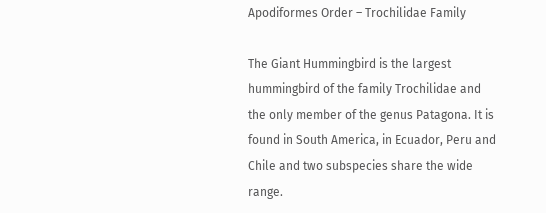Apodiformes Order – Trochilidae Family

The Giant Hummingbird is the largest hummingbird of the family Trochilidae and the only member of the genus Patagona. It is found in South America, in Ecuador, Peru and Chile and two subspecies share the wide range.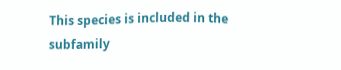This species is included in the subfamily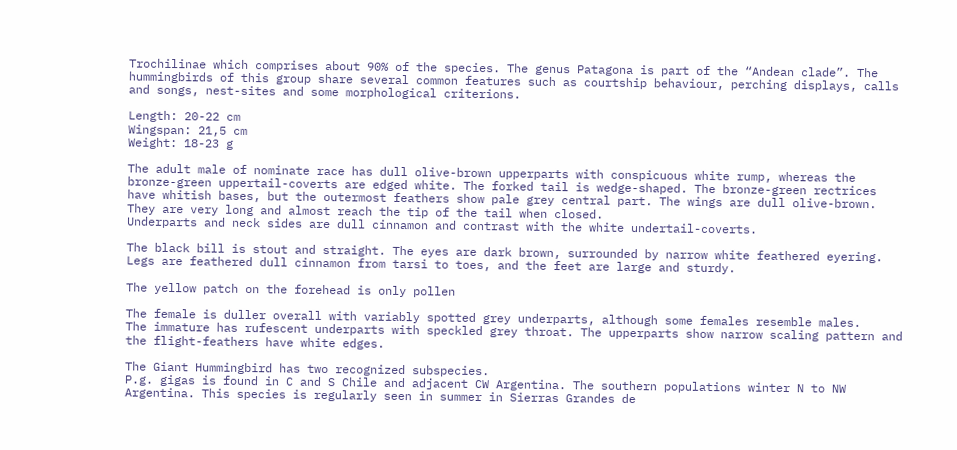Trochilinae which comprises about 90% of the species. The genus Patagona is part of the “Andean clade”. The hummingbirds of this group share several common features such as courtship behaviour, perching displays, calls and songs, nest-sites and some morphological criterions.

Length: 20-22 cm
Wingspan: 21,5 cm
Weight: 18-23 g

The adult male of nominate race has dull olive-brown upperparts with conspicuous white rump, whereas the bronze-green uppertail-coverts are edged white. The forked tail is wedge-shaped. The bronze-green rectrices have whitish bases, but the outermost feathers show pale grey central part. The wings are dull olive-brown. They are very long and almost reach the tip of the tail when closed.
Underparts and neck sides are dull cinnamon and contrast with the white undertail-coverts.

The black bill is stout and straight. The eyes are dark brown, surrounded by narrow white feathered eyering. Legs are feathered dull cinnamon from tarsi to toes, and the feet are large and sturdy.

The yellow patch on the forehead is only pollen

The female is duller overall with variably spotted grey underparts, although some females resemble males.
The immature has rufescent underparts with speckled grey throat. The upperparts show narrow scaling pattern and the flight-feathers have white edges.

The Giant Hummingbird has two recognized subspecies.
P.g. gigas is found in C and S Chile and adjacent CW Argentina. The southern populations winter N to NW Argentina. This species is regularly seen in summer in Sierras Grandes de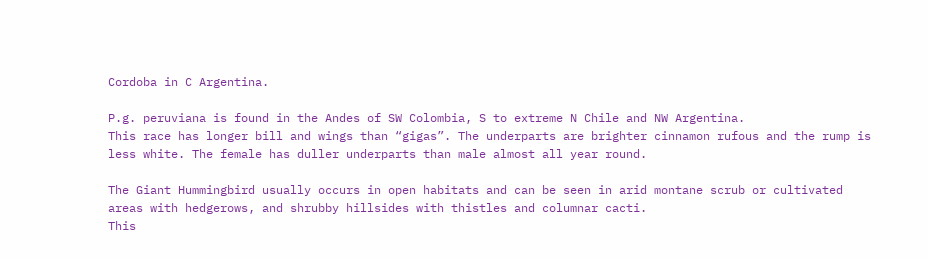Cordoba in C Argentina.

P.g. peruviana is found in the Andes of SW Colombia, S to extreme N Chile and NW Argentina.
This race has longer bill and wings than “gigas”. The underparts are brighter cinnamon rufous and the rump is less white. The female has duller underparts than male almost all year round.

The Giant Hummingbird usually occurs in open habitats and can be seen in arid montane scrub or cultivated areas with hedgerows, and shrubby hillsides with thistles and columnar cacti.
This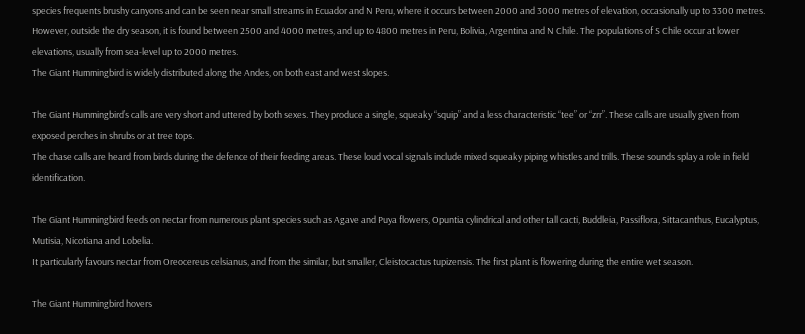species frequents brushy canyons and can be seen near small streams in Ecuador and N Peru, where it occurs between 2000 and 3000 metres of elevation, occasionally up to 3300 metres. However, outside the dry season, it is found between 2500 and 4000 metres, and up to 4800 metres in Peru, Bolivia, Argentina and N Chile. The populations of S Chile occur at lower elevations, usually from sea-level up to 2000 metres.
The Giant Hummingbird is widely distributed along the Andes, on both east and west slopes.

The Giant Hummingbird’s calls are very short and uttered by both sexes. They produce a single, squeaky “squip” and a less characteristic “tee” or “zrr”. These calls are usually given from exposed perches in shrubs or at tree tops.
The chase calls are heard from birds during the defence of their feeding areas. These loud vocal signals include mixed squeaky piping whistles and trills. These sounds splay a role in field identification.

The Giant Hummingbird feeds on nectar from numerous plant species such as Agave and Puya flowers, Opuntia cylindrical and other tall cacti, Buddleia, Passiflora, Sittacanthus, Eucalyptus, Mutisia, Nicotiana and Lobelia.
It particularly favours nectar from Oreocereus celsianus, and from the similar, but smaller, Cleistocactus tupizensis. The first plant is flowering during the entire wet season.

The Giant Hummingbird hovers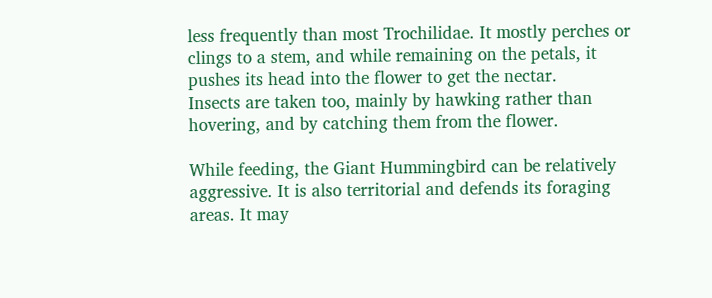less frequently than most Trochilidae. It mostly perches or clings to a stem, and while remaining on the petals, it pushes its head into the flower to get the nectar.
Insects are taken too, mainly by hawking rather than hovering, and by catching them from the flower.

While feeding, the Giant Hummingbird can be relatively aggressive. It is also territorial and defends its foraging areas. It may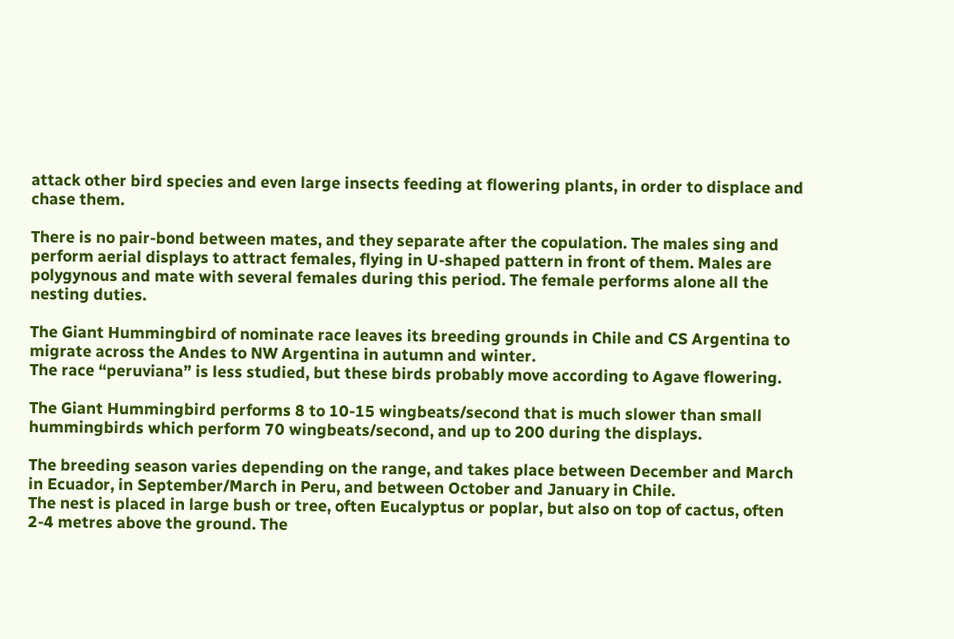attack other bird species and even large insects feeding at flowering plants, in order to displace and chase them.

There is no pair-bond between mates, and they separate after the copulation. The males sing and perform aerial displays to attract females, flying in U-shaped pattern in front of them. Males are polygynous and mate with several females during this period. The female performs alone all the nesting duties.

The Giant Hummingbird of nominate race leaves its breeding grounds in Chile and CS Argentina to migrate across the Andes to NW Argentina in autumn and winter.
The race “peruviana” is less studied, but these birds probably move according to Agave flowering.

The Giant Hummingbird performs 8 to 10-15 wingbeats/second that is much slower than small hummingbirds which perform 70 wingbeats/second, and up to 200 during the displays.

The breeding season varies depending on the range, and takes place between December and March in Ecuador, in September/March in Peru, and between October and January in Chile.
The nest is placed in large bush or tree, often Eucalyptus or poplar, but also on top of cactus, often 2-4 metres above the ground. The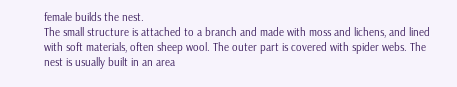female builds the nest.
The small structure is attached to a branch and made with moss and lichens, and lined with soft materials, often sheep wool. The outer part is covered with spider webs. The nest is usually built in an area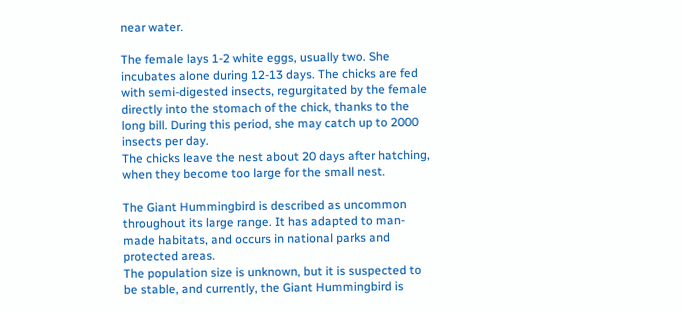near water.

The female lays 1-2 white eggs, usually two. She incubates alone during 12-13 days. The chicks are fed with semi-digested insects, regurgitated by the female directly into the stomach of the chick, thanks to the long bill. During this period, she may catch up to 2000 insects per day.
The chicks leave the nest about 20 days after hatching, when they become too large for the small nest.

The Giant Hummingbird is described as uncommon throughout its large range. It has adapted to man-made habitats, and occurs in national parks and protected areas.
The population size is unknown, but it is suspected to be stable, and currently, the Giant Hummingbird is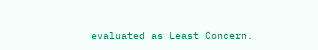evaluated as Least Concern.